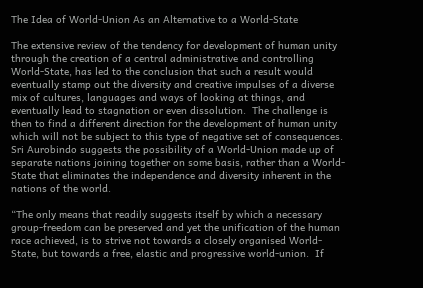The Idea of World-Union As an Alternative to a World-State

The extensive review of the tendency for development of human unity through the creation of a central administrative and controlling World-State, has led to the conclusion that such a result would eventually stamp out the diversity and creative impulses of a diverse mix of cultures, languages and ways of looking at things, and eventually lead to stagnation or even dissolution.  The challenge is then to find a different direction for the development of human unity which will not be subject to this type of negative set of consequences.  Sri Aurobindo suggests the possibility of a World-Union made up of separate nations joining together on some basis, rather than a World-State that eliminates the independence and diversity inherent in the nations of the world.

“The only means that readily suggests itself by which a necessary group-freedom can be preserved and yet the unification of the human race achieved, is to strive not towards a closely organised World-State, but towards a free, elastic and progressive world-union.  If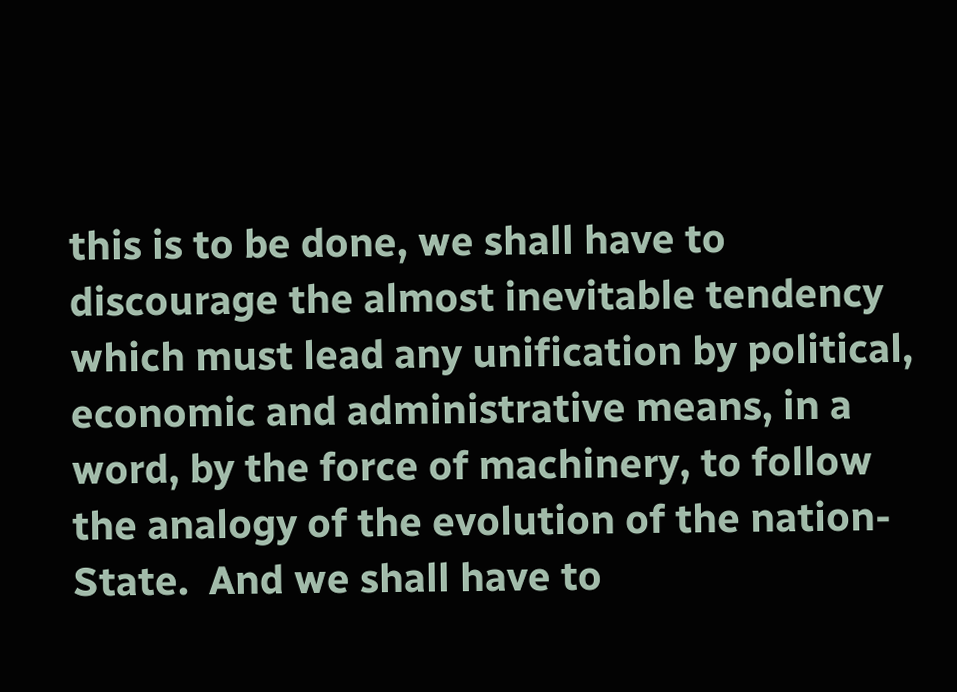this is to be done, we shall have to discourage the almost inevitable tendency which must lead any unification by political, economic and administrative means, in a word, by the force of machinery, to follow the analogy of the evolution of the nation-State.  And we shall have to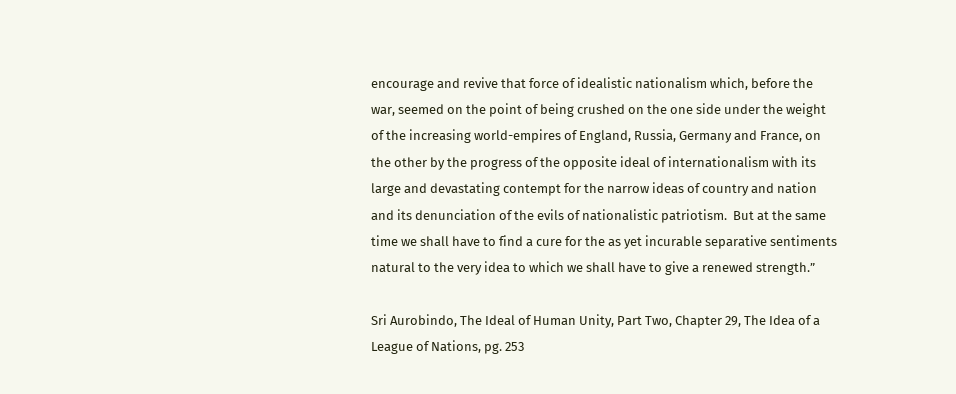encourage and revive that force of idealistic nationalism which, before the war, seemed on the point of being crushed on the one side under the weight of the increasing world-empires of England, Russia, Germany and France, on the other by the progress of the opposite ideal of internationalism with its large and devastating contempt for the narrow ideas of country and nation and its denunciation of the evils of nationalistic patriotism.  But at the same time we shall have to find a cure for the as yet incurable separative sentiments natural to the very idea to which we shall have to give a renewed strength.”

Sri Aurobindo, The Ideal of Human Unity, Part Two, Chapter 29, The Idea of a League of Nations, pg. 253